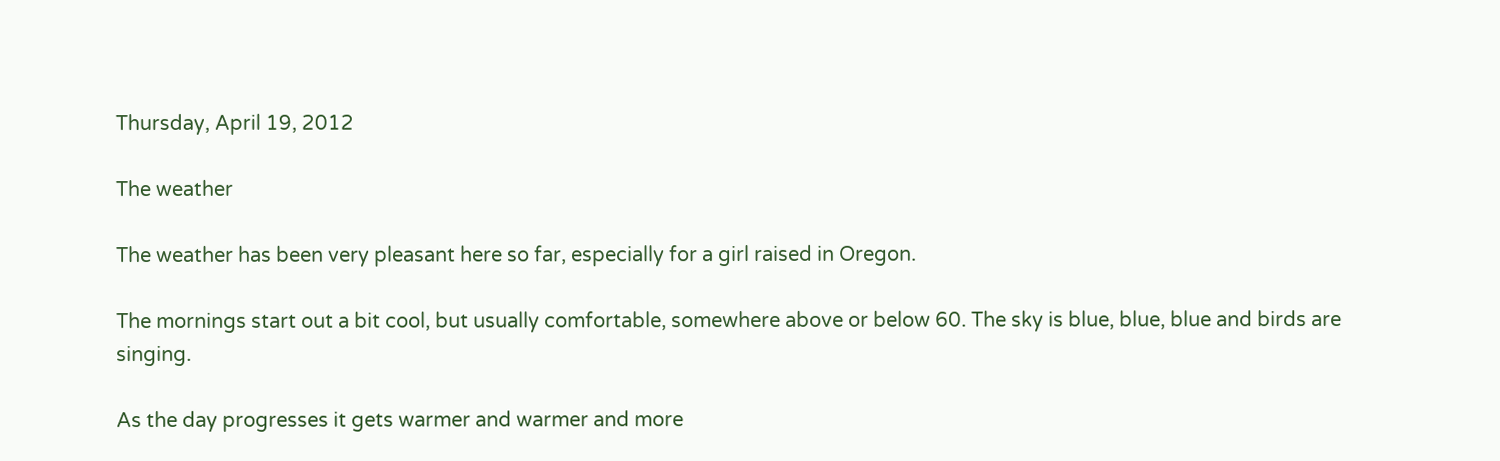Thursday, April 19, 2012

The weather

The weather has been very pleasant here so far, especially for a girl raised in Oregon.

The mornings start out a bit cool, but usually comfortable, somewhere above or below 60. The sky is blue, blue, blue and birds are singing.

As the day progresses it gets warmer and warmer and more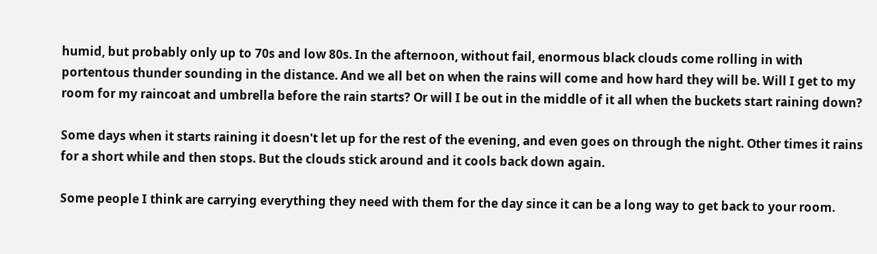humid, but probably only up to 70s and low 80s. In the afternoon, without fail, enormous black clouds come rolling in with portentous thunder sounding in the distance. And we all bet on when the rains will come and how hard they will be. Will I get to my room for my raincoat and umbrella before the rain starts? Or will I be out in the middle of it all when the buckets start raining down?

Some days when it starts raining it doesn't let up for the rest of the evening, and even goes on through the night. Other times it rains for a short while and then stops. But the clouds stick around and it cools back down again.

Some people I think are carrying everything they need with them for the day since it can be a long way to get back to your room.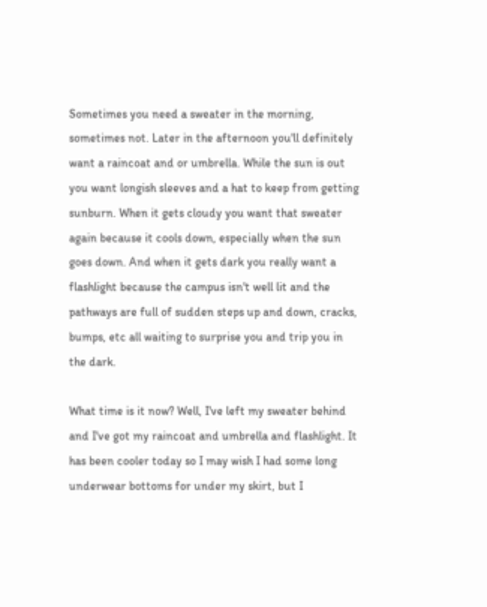Sometimes you need a sweater in the morning, sometimes not. Later in the afternoon you'll definitely want a raincoat and or umbrella. While the sun is out you want longish sleeves and a hat to keep from getting sunburn. When it gets cloudy you want that sweater again because it cools down, especially when the sun goes down. And when it gets dark you really want a flashlight because the campus isn't well lit and the pathways are full of sudden steps up and down, cracks, bumps, etc all waiting to surprise you and trip you in the dark.

What time is it now? Well, I've left my sweater behind and I've got my raincoat and umbrella and flashlight. It has been cooler today so I may wish I had some long underwear bottoms for under my skirt, but I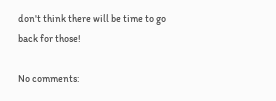don't think there will be time to go back for those!

No comments: